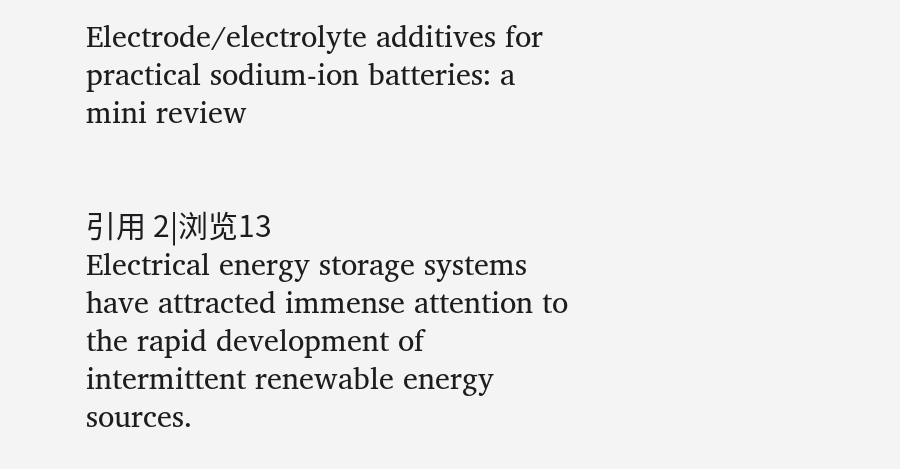Electrode/electrolyte additives for practical sodium-ion batteries: a mini review


引用 2|浏览13
Electrical energy storage systems have attracted immense attention to the rapid development of intermittent renewable energy sources.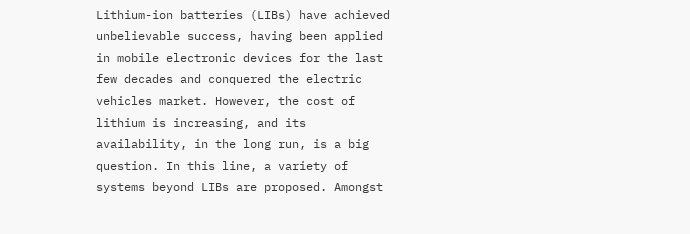Lithium-ion batteries (LIBs) have achieved unbelievable success, having been applied in mobile electronic devices for the last few decades and conquered the electric vehicles market. However, the cost of lithium is increasing, and its availability, in the long run, is a big question. In this line, a variety of systems beyond LIBs are proposed. Amongst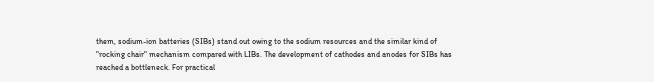them, sodium-ion batteries (SIBs) stand out owing to the sodium resources and the similar kind of "rocking chair" mechanism compared with LIBs. The development of cathodes and anodes for SIBs has reached a bottleneck. For practical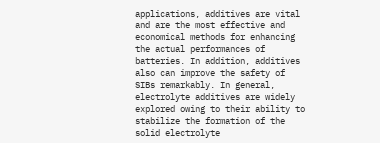applications, additives are vital and are the most effective and economical methods for enhancing the actual performances of batteries. In addition, additives also can improve the safety of SIBs remarkably. In general, electrolyte additives are widely explored owing to their ability to stabilize the formation of the solid electrolyte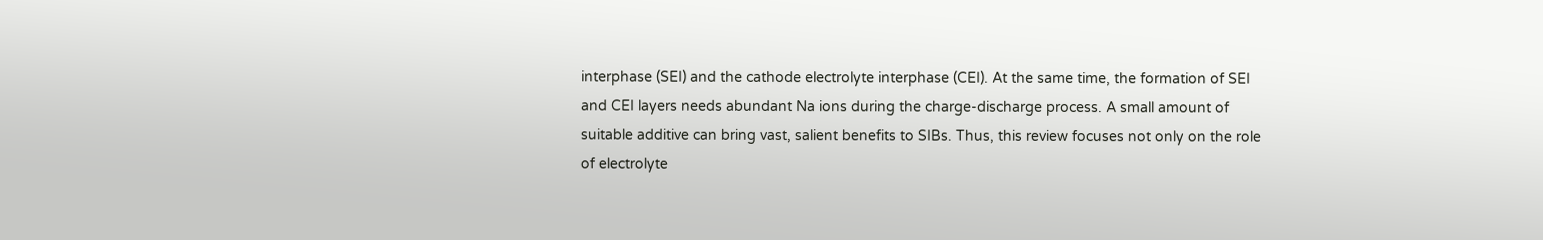interphase (SEI) and the cathode electrolyte interphase (CEI). At the same time, the formation of SEI and CEI layers needs abundant Na ions during the charge-discharge process. A small amount of suitable additive can bring vast, salient benefits to SIBs. Thus, this review focuses not only on the role of electrolyte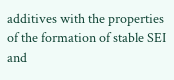additives with the properties of the formation of stable SEI and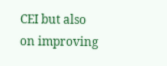CEI but also on improving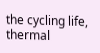the cycling life, thermal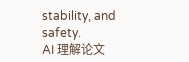stability, and safety.
AI 理解论文